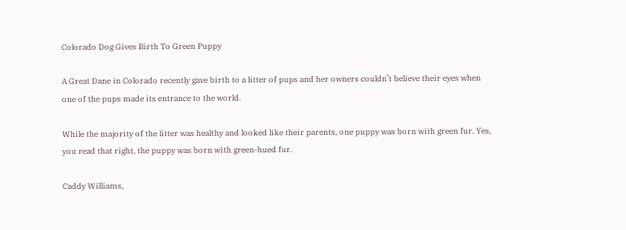Colorado Dog Gives Birth To Green Puppy

A Great Dane in Colorado recently gave birth to a litter of pups and her owners couldn’t believe their eyes when one of the pups made its entrance to the world.

While the majority of the litter was healthy and looked like their parents, one puppy was born with green fur. Yes, you read that right, the puppy was born with green-hued fur.

Caddy Williams,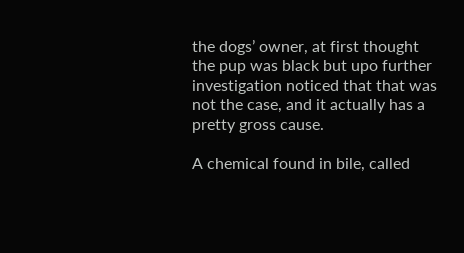the dogs’ owner, at first thought the pup was black but upo further investigation noticed that that was not the case, and it actually has a pretty gross cause.

A chemical found in bile, called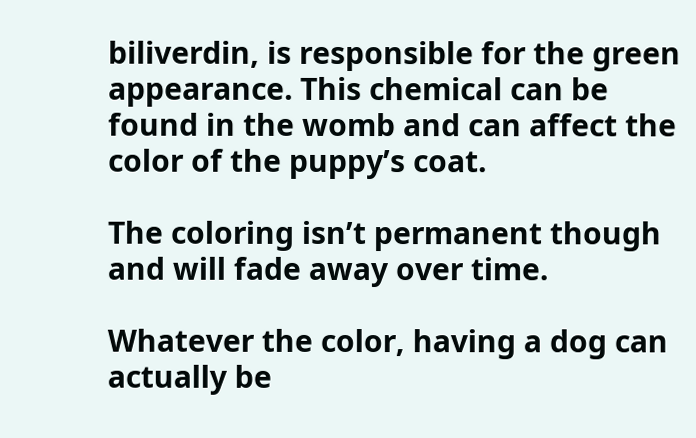biliverdin, is responsible for the green appearance. This chemical can be found in the womb and can affect the color of the puppy’s coat.

The coloring isn’t permanent though and will fade away over time.

Whatever the color, having a dog can actually be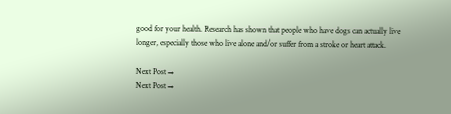good for your health. Research has shown that people who have dogs can actually live longer, especially those who live alone and/or suffer from a stroke or heart attack.

Next Post →
Next Post →